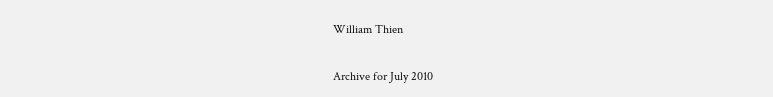William Thien

Archive for July 2010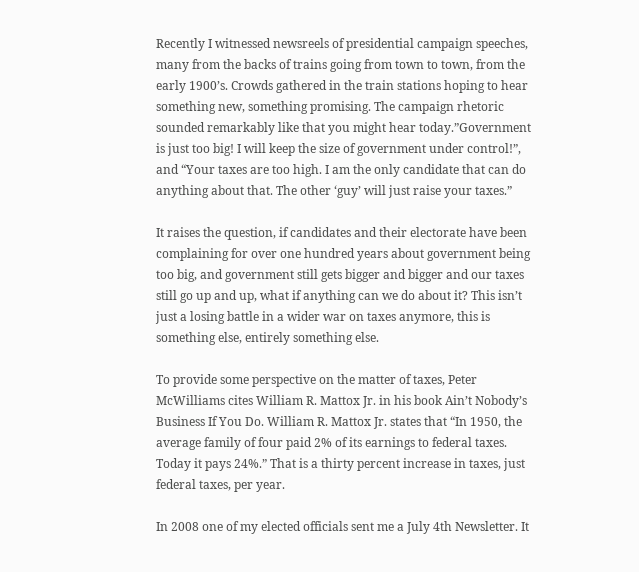Recently I witnessed newsreels of presidential campaign speeches, many from the backs of trains going from town to town, from the early 1900’s. Crowds gathered in the train stations hoping to hear something new, something promising. The campaign rhetoric sounded remarkably like that you might hear today.”Government is just too big! I will keep the size of government under control!”, and “Your taxes are too high. I am the only candidate that can do anything about that. The other ‘guy’ will just raise your taxes.”

It raises the question, if candidates and their electorate have been complaining for over one hundred years about government being too big, and government still gets bigger and bigger and our taxes still go up and up, what if anything can we do about it? This isn’t just a losing battle in a wider war on taxes anymore, this is something else, entirely something else.

To provide some perspective on the matter of taxes, Peter McWilliams cites William R. Mattox Jr. in his book Ain’t Nobody’s Business If You Do. William R. Mattox Jr. states that “In 1950, the average family of four paid 2% of its earnings to federal taxes. Today it pays 24%.” That is a thirty percent increase in taxes, just federal taxes, per year.

In 2008 one of my elected officials sent me a July 4th Newsletter. It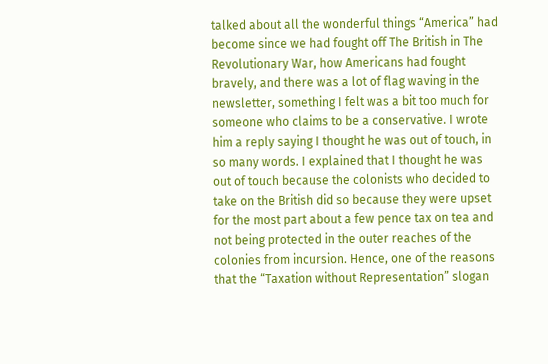talked about all the wonderful things “America” had become since we had fought off The British in The Revolutionary War, how Americans had fought bravely, and there was a lot of flag waving in the newsletter, something I felt was a bit too much for someone who claims to be a conservative. I wrote him a reply saying I thought he was out of touch, in so many words. I explained that I thought he was out of touch because the colonists who decided to take on the British did so because they were upset for the most part about a few pence tax on tea and not being protected in the outer reaches of the colonies from incursion. Hence, one of the reasons that the “Taxation without Representation” slogan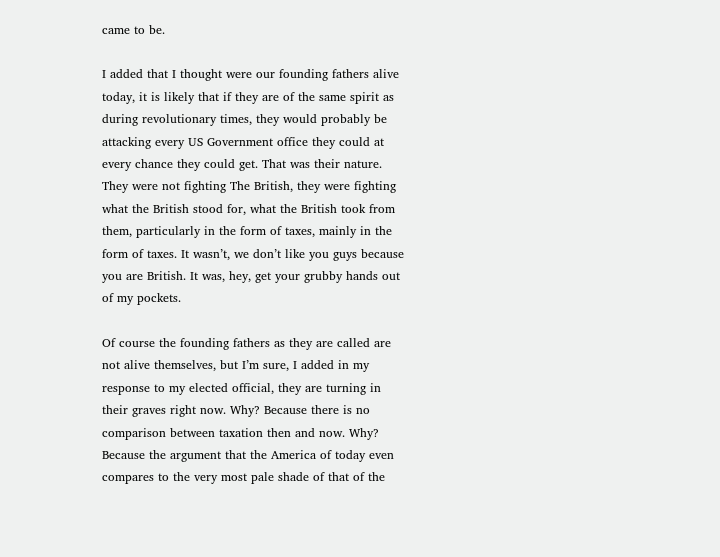came to be.

I added that I thought were our founding fathers alive today, it is likely that if they are of the same spirit as during revolutionary times, they would probably be attacking every US Government office they could at every chance they could get. That was their nature. They were not fighting The British, they were fighting what the British stood for, what the British took from them, particularly in the form of taxes, mainly in the form of taxes. It wasn’t, we don’t like you guys because you are British. It was, hey, get your grubby hands out of my pockets.

Of course the founding fathers as they are called are not alive themselves, but I’m sure, I added in my response to my elected official, they are turning in their graves right now. Why? Because there is no comparison between taxation then and now. Why? Because the argument that the America of today even compares to the very most pale shade of that of the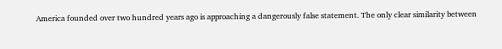America founded over two hundred years ago is approaching a dangerously false statement. The only clear similarity between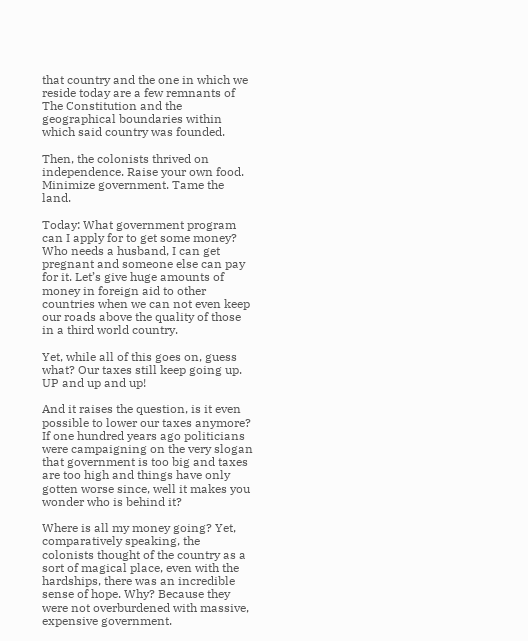that country and the one in which we reside today are a few remnants of The Constitution and the geographical boundaries within which said country was founded.

Then, the colonists thrived on independence. Raise your own food. Minimize government. Tame the land.

Today: What government program can I apply for to get some money? Who needs a husband, I can get pregnant and someone else can pay for it. Let’s give huge amounts of money in foreign aid to other countries when we can not even keep our roads above the quality of those in a third world country.

Yet, while all of this goes on, guess what? Our taxes still keep going up. UP and up and up!

And it raises the question, is it even possible to lower our taxes anymore? If one hundred years ago politicians were campaigning on the very slogan that government is too big and taxes are too high and things have only gotten worse since, well it makes you wonder who is behind it?

Where is all my money going? Yet, comparatively speaking, the colonists thought of the country as a sort of magical place, even with the hardships, there was an incredible sense of hope. Why? Because they were not overburdened with massive, expensive government.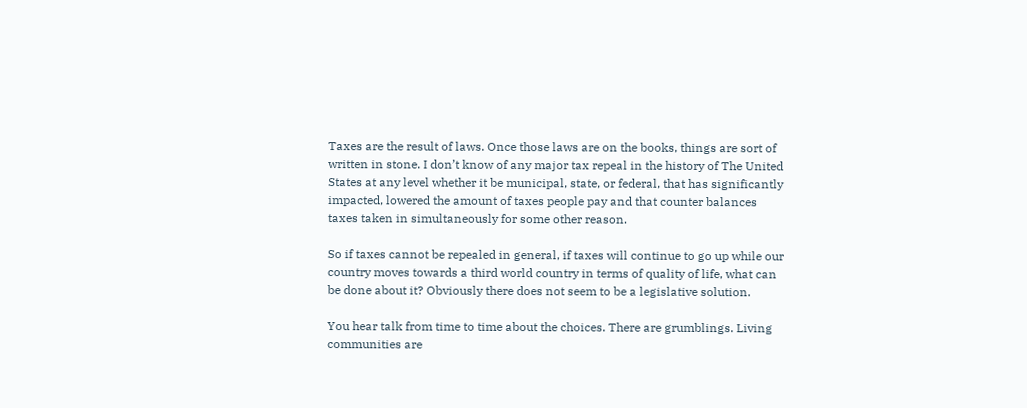Taxes are the result of laws. Once those laws are on the books, things are sort of written in stone. I don’t know of any major tax repeal in the history of The United States at any level whether it be municipal, state, or federal, that has significantly impacted, lowered the amount of taxes people pay and that counter balances taxes taken in simultaneously for some other reason.

So if taxes cannot be repealed in general, if taxes will continue to go up while our country moves towards a third world country in terms of quality of life, what can be done about it? Obviously there does not seem to be a legislative solution.

You hear talk from time to time about the choices. There are grumblings. Living communities are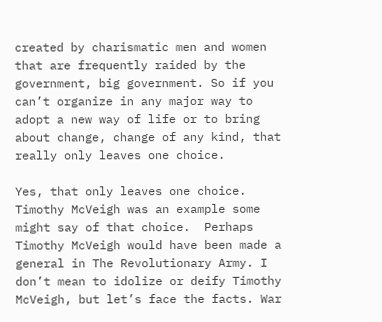created by charismatic men and women that are frequently raided by the government, big government. So if you can’t organize in any major way to adopt a new way of life or to bring about change, change of any kind, that really only leaves one choice.

Yes, that only leaves one choice. Timothy McVeigh was an example some might say of that choice.  Perhaps Timothy McVeigh would have been made a general in The Revolutionary Army. I don’t mean to idolize or deify Timothy McVeigh, but let’s face the facts. War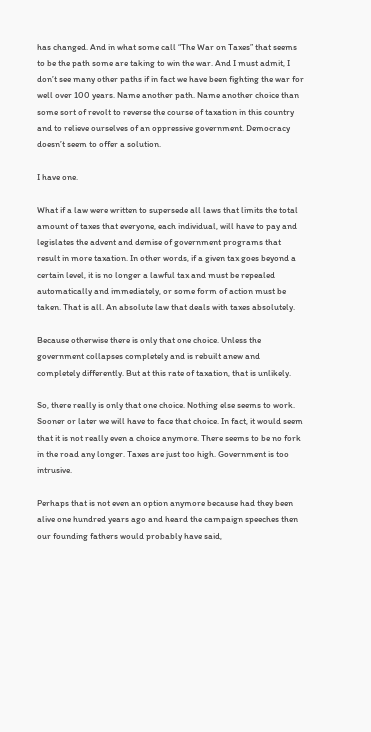has changed. And in what some call “The War on Taxes” that seems to be the path some are taking to win the war. And I must admit, I don’t see many other paths if in fact we have been fighting the war for well over 100 years. Name another path. Name another choice than some sort of revolt to reverse the course of taxation in this country and to relieve ourselves of an oppressive government. Democracy doesn’t seem to offer a solution.

I have one.

What if a law were written to supersede all laws that limits the total amount of taxes that everyone, each individual, will have to pay and legislates the advent and demise of government programs that result in more taxation. In other words, if a given tax goes beyond a certain level, it is no longer a lawful tax and must be repealed automatically and immediately, or some form of action must be taken. That is all. An absolute law that deals with taxes absolutely.

Because otherwise there is only that one choice. Unless the government collapses completely and is rebuilt anew and completely differently. But at this rate of taxation, that is unlikely.

So, there really is only that one choice. Nothing else seems to work. Sooner or later we will have to face that choice. In fact, it would seem that it is not really even a choice anymore. There seems to be no fork in the road any longer. Taxes are just too high. Government is too intrusive.

Perhaps that is not even an option anymore because had they been alive one hundred years ago and heard the campaign speeches then our founding fathers would probably have said,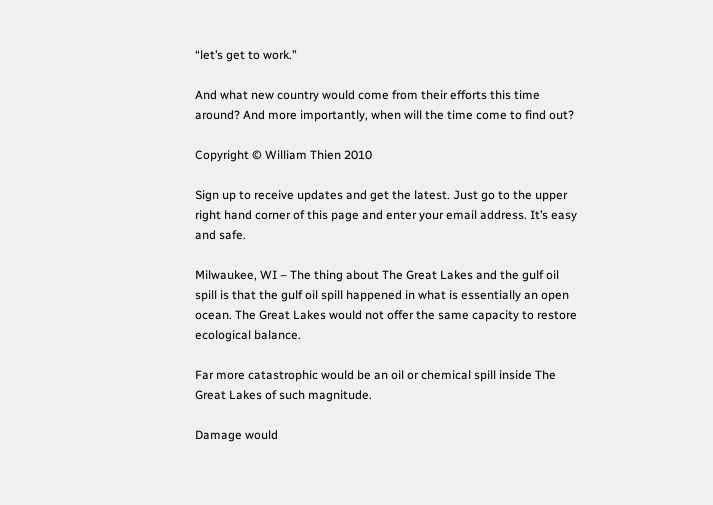“let’s get to work.”

And what new country would come from their efforts this time around? And more importantly, when will the time come to find out?

Copyright © William Thien 2010

Sign up to receive updates and get the latest. Just go to the upper right hand corner of this page and enter your email address. It’s easy and safe.

Milwaukee, WI – The thing about The Great Lakes and the gulf oil spill is that the gulf oil spill happened in what is essentially an open ocean. The Great Lakes would not offer the same capacity to restore ecological balance.

Far more catastrophic would be an oil or chemical spill inside The Great Lakes of such magnitude.

Damage would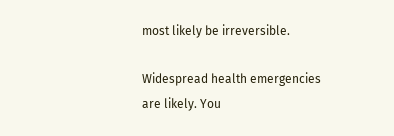most likely be irreversible.

Widespread health emergencies are likely. You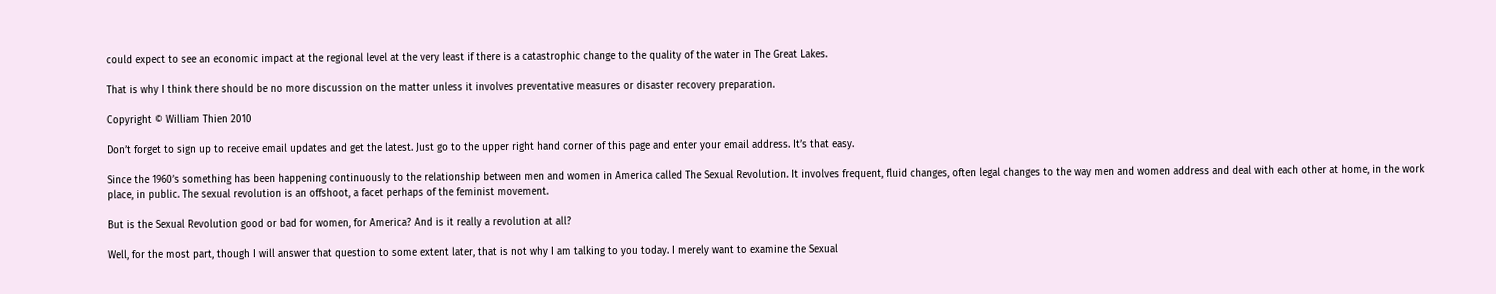could expect to see an economic impact at the regional level at the very least if there is a catastrophic change to the quality of the water in The Great Lakes.

That is why I think there should be no more discussion on the matter unless it involves preventative measures or disaster recovery preparation.

Copyright © William Thien 2010

Don’t forget to sign up to receive email updates and get the latest. Just go to the upper right hand corner of this page and enter your email address. It’s that easy.

Since the 1960’s something has been happening continuously to the relationship between men and women in America called The Sexual Revolution. It involves frequent, fluid changes, often legal changes to the way men and women address and deal with each other at home, in the work place, in public. The sexual revolution is an offshoot, a facet perhaps of the feminist movement.

But is the Sexual Revolution good or bad for women, for America? And is it really a revolution at all?

Well, for the most part, though I will answer that question to some extent later, that is not why I am talking to you today. I merely want to examine the Sexual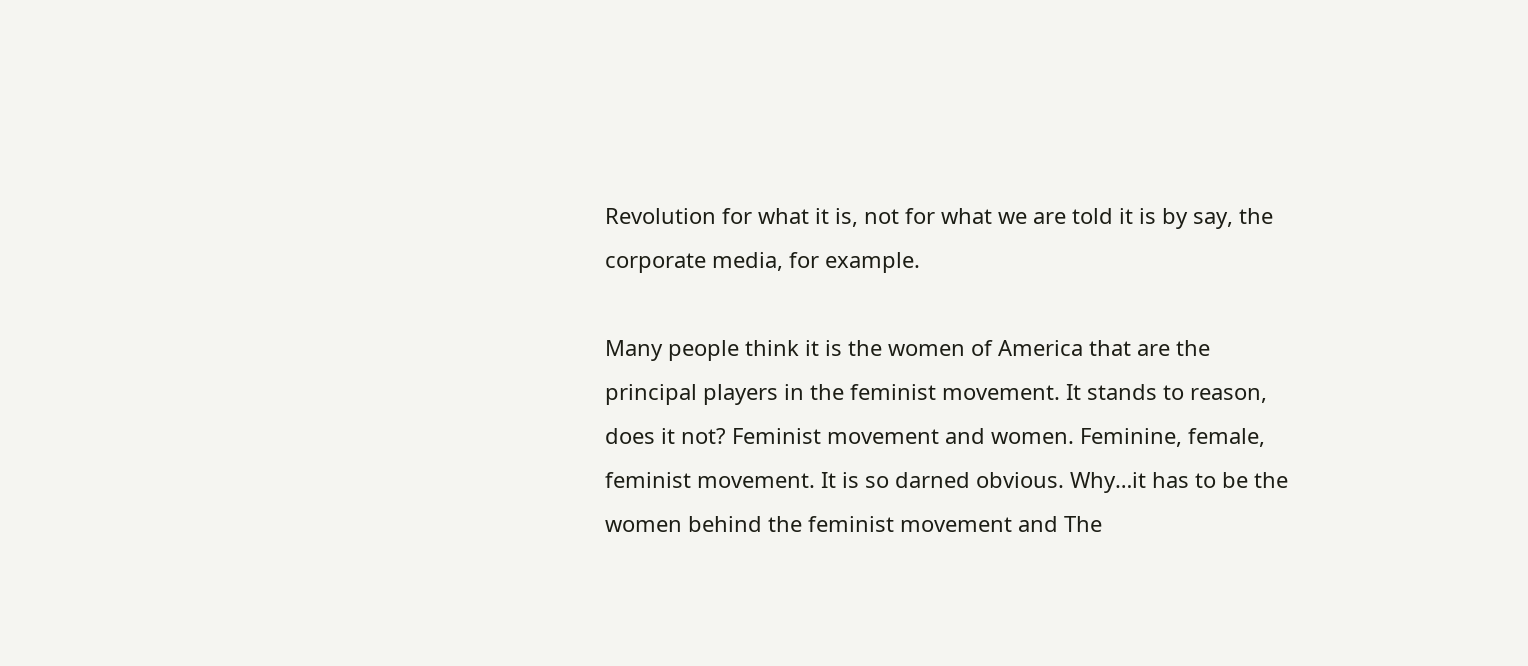Revolution for what it is, not for what we are told it is by say, the corporate media, for example.

Many people think it is the women of America that are the principal players in the feminist movement. It stands to reason, does it not? Feminist movement and women. Feminine, female, feminist movement. It is so darned obvious. Why…it has to be the women behind the feminist movement and The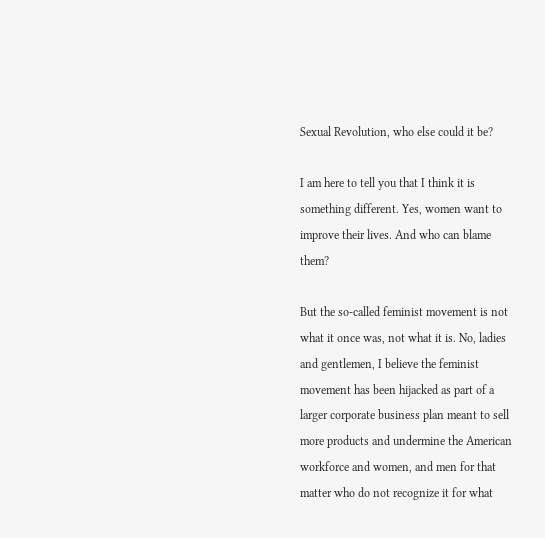Sexual Revolution, who else could it be?

I am here to tell you that I think it is something different. Yes, women want to improve their lives. And who can blame them?

But the so-called feminist movement is not what it once was, not what it is. No, ladies and gentlemen, I believe the feminist movement has been hijacked as part of a larger corporate business plan meant to sell more products and undermine the American workforce and women, and men for that matter who do not recognize it for what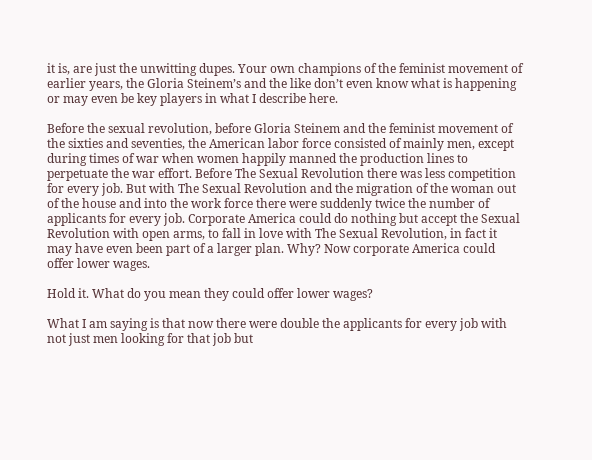it is, are just the unwitting dupes. Your own champions of the feminist movement of earlier years, the Gloria Steinem’s and the like don’t even know what is happening or may even be key players in what I describe here.

Before the sexual revolution, before Gloria Steinem and the feminist movement of the sixties and seventies, the American labor force consisted of mainly men, except during times of war when women happily manned the production lines to perpetuate the war effort. Before The Sexual Revolution there was less competition for every job. But with The Sexual Revolution and the migration of the woman out of the house and into the work force there were suddenly twice the number of applicants for every job. Corporate America could do nothing but accept the Sexual Revolution with open arms, to fall in love with The Sexual Revolution, in fact it may have even been part of a larger plan. Why? Now corporate America could offer lower wages.

Hold it. What do you mean they could offer lower wages?

What I am saying is that now there were double the applicants for every job with not just men looking for that job but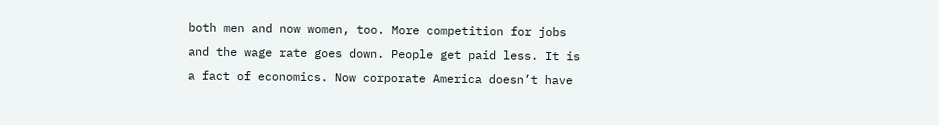both men and now women, too. More competition for jobs and the wage rate goes down. People get paid less. It is a fact of economics. Now corporate America doesn’t have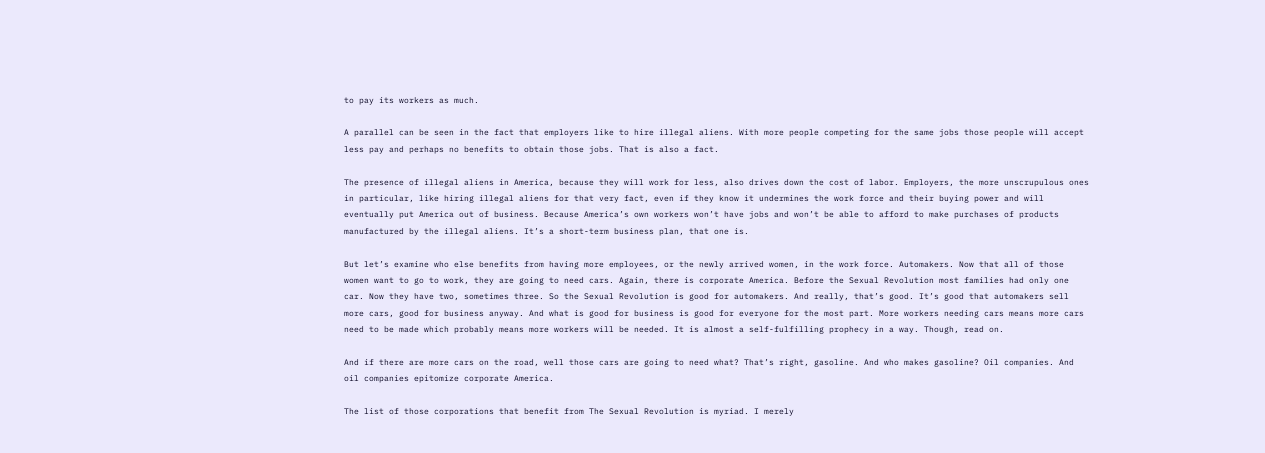to pay its workers as much.

A parallel can be seen in the fact that employers like to hire illegal aliens. With more people competing for the same jobs those people will accept less pay and perhaps no benefits to obtain those jobs. That is also a fact.

The presence of illegal aliens in America, because they will work for less, also drives down the cost of labor. Employers, the more unscrupulous ones in particular, like hiring illegal aliens for that very fact, even if they know it undermines the work force and their buying power and will eventually put America out of business. Because America’s own workers won’t have jobs and won’t be able to afford to make purchases of products manufactured by the illegal aliens. It’s a short-term business plan, that one is.

But let’s examine who else benefits from having more employees, or the newly arrived women, in the work force. Automakers. Now that all of those women want to go to work, they are going to need cars. Again, there is corporate America. Before the Sexual Revolution most families had only one car. Now they have two, sometimes three. So the Sexual Revolution is good for automakers. And really, that’s good. It’s good that automakers sell more cars, good for business anyway. And what is good for business is good for everyone for the most part. More workers needing cars means more cars need to be made which probably means more workers will be needed. It is almost a self-fulfilling prophecy in a way. Though, read on.

And if there are more cars on the road, well those cars are going to need what? That’s right, gasoline. And who makes gasoline? Oil companies. And oil companies epitomize corporate America.

The list of those corporations that benefit from The Sexual Revolution is myriad. I merely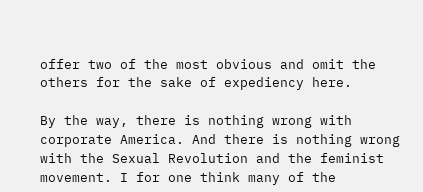offer two of the most obvious and omit the others for the sake of expediency here.

By the way, there is nothing wrong with corporate America. And there is nothing wrong with the Sexual Revolution and the feminist movement. I for one think many of the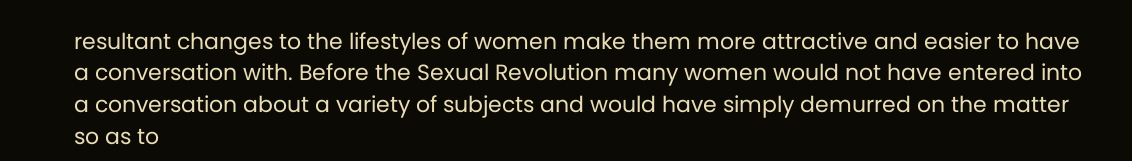resultant changes to the lifestyles of women make them more attractive and easier to have a conversation with. Before the Sexual Revolution many women would not have entered into a conversation about a variety of subjects and would have simply demurred on the matter so as to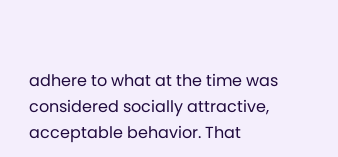adhere to what at the time was considered socially attractive, acceptable behavior. That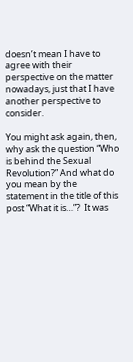doesn’t mean I have to agree with their perspective on the matter nowadays, just that I have another perspective to consider.

You might ask again, then, why ask the question “Who is behind the Sexual Revolution?” And what do you mean by the statement in the title of this post “What it is…”?  It was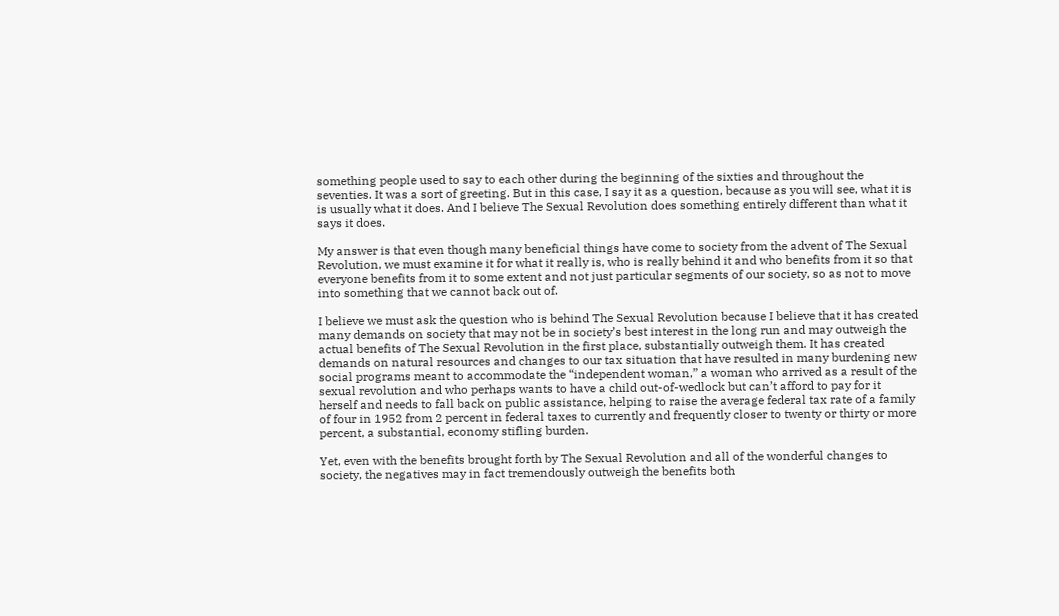something people used to say to each other during the beginning of the sixties and throughout the seventies. It was a sort of greeting. But in this case, I say it as a question, because as you will see, what it is is usually what it does. And I believe The Sexual Revolution does something entirely different than what it says it does.

My answer is that even though many beneficial things have come to society from the advent of The Sexual Revolution, we must examine it for what it really is, who is really behind it and who benefits from it so that everyone benefits from it to some extent and not just particular segments of our society, so as not to move into something that we cannot back out of.

I believe we must ask the question who is behind The Sexual Revolution because I believe that it has created many demands on society that may not be in society’s best interest in the long run and may outweigh the actual benefits of The Sexual Revolution in the first place, substantially outweigh them. It has created demands on natural resources and changes to our tax situation that have resulted in many burdening new social programs meant to accommodate the “independent woman,” a woman who arrived as a result of the sexual revolution and who perhaps wants to have a child out-of-wedlock but can’t afford to pay for it herself and needs to fall back on public assistance, helping to raise the average federal tax rate of a family of four in 1952 from 2 percent in federal taxes to currently and frequently closer to twenty or thirty or more percent, a substantial, economy stifling burden.

Yet, even with the benefits brought forth by The Sexual Revolution and all of the wonderful changes to society, the negatives may in fact tremendously outweigh the benefits both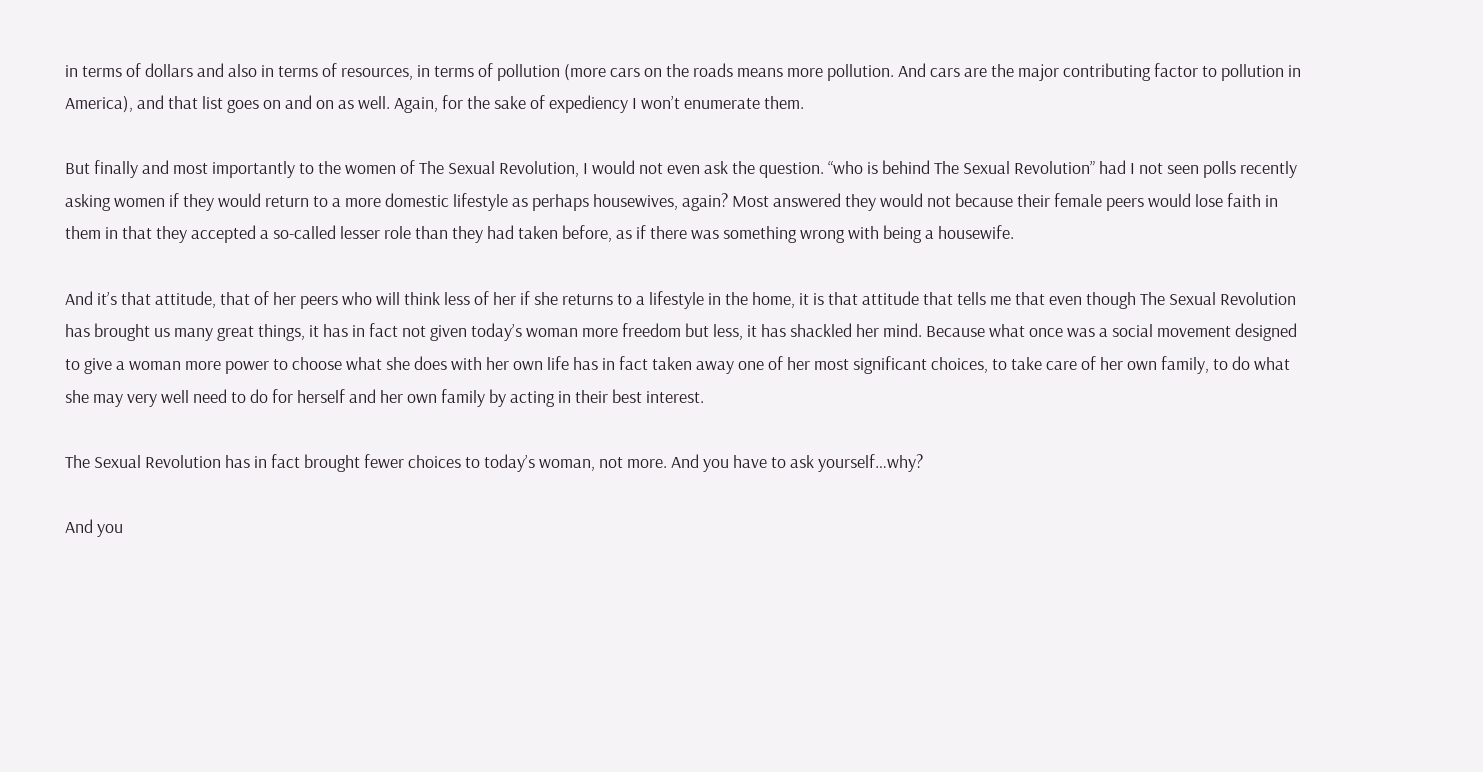in terms of dollars and also in terms of resources, in terms of pollution (more cars on the roads means more pollution. And cars are the major contributing factor to pollution in America), and that list goes on and on as well. Again, for the sake of expediency I won’t enumerate them.

But finally and most importantly to the women of The Sexual Revolution, I would not even ask the question. “who is behind The Sexual Revolution” had I not seen polls recently asking women if they would return to a more domestic lifestyle as perhaps housewives, again? Most answered they would not because their female peers would lose faith in them in that they accepted a so-called lesser role than they had taken before, as if there was something wrong with being a housewife.

And it’s that attitude, that of her peers who will think less of her if she returns to a lifestyle in the home, it is that attitude that tells me that even though The Sexual Revolution has brought us many great things, it has in fact not given today’s woman more freedom but less, it has shackled her mind. Because what once was a social movement designed to give a woman more power to choose what she does with her own life has in fact taken away one of her most significant choices, to take care of her own family, to do what she may very well need to do for herself and her own family by acting in their best interest.

The Sexual Revolution has in fact brought fewer choices to today’s woman, not more. And you have to ask yourself…why?

And you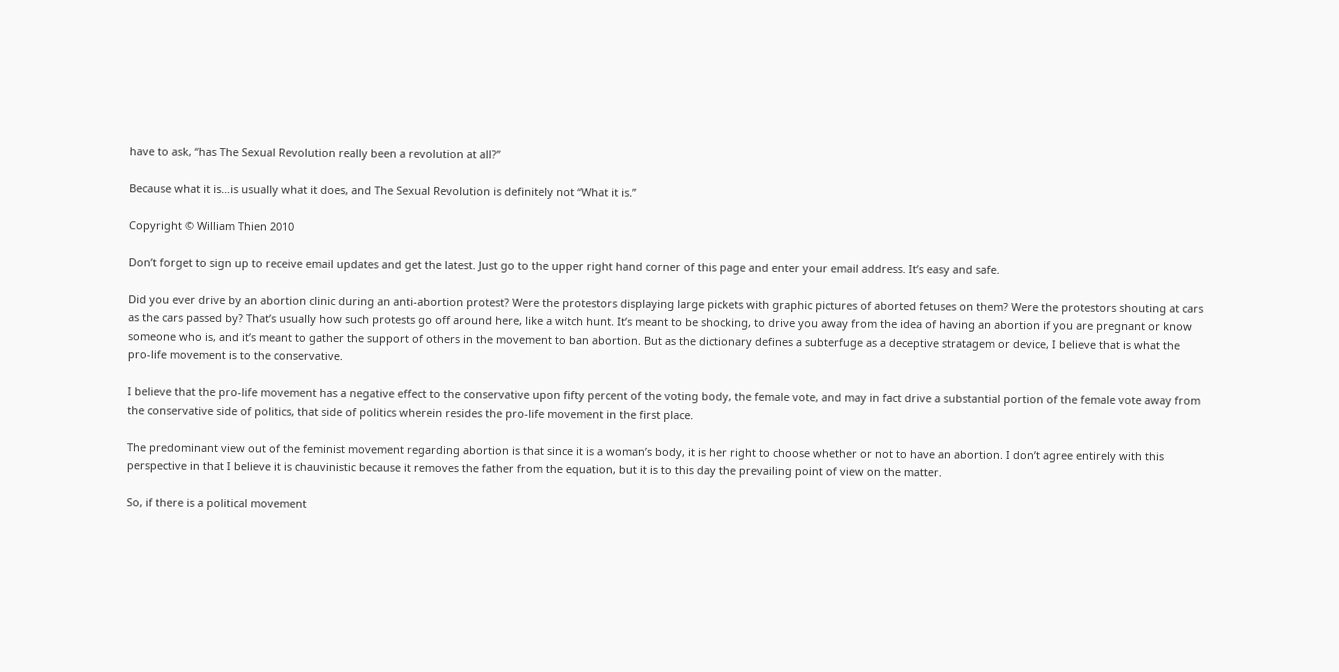have to ask, “has The Sexual Revolution really been a revolution at all?”

Because what it is…is usually what it does, and The Sexual Revolution is definitely not “What it is.”

Copyright © William Thien 2010

Don’t forget to sign up to receive email updates and get the latest. Just go to the upper right hand corner of this page and enter your email address. It’s easy and safe.

Did you ever drive by an abortion clinic during an anti-abortion protest? Were the protestors displaying large pickets with graphic pictures of aborted fetuses on them? Were the protestors shouting at cars as the cars passed by? That’s usually how such protests go off around here, like a witch hunt. It’s meant to be shocking, to drive you away from the idea of having an abortion if you are pregnant or know someone who is, and it’s meant to gather the support of others in the movement to ban abortion. But as the dictionary defines a subterfuge as a deceptive stratagem or device, I believe that is what the pro-life movement is to the conservative.

I believe that the pro-life movement has a negative effect to the conservative upon fifty percent of the voting body, the female vote, and may in fact drive a substantial portion of the female vote away from the conservative side of politics, that side of politics wherein resides the pro-life movement in the first place.

The predominant view out of the feminist movement regarding abortion is that since it is a woman’s body, it is her right to choose whether or not to have an abortion. I don’t agree entirely with this perspective in that I believe it is chauvinistic because it removes the father from the equation, but it is to this day the prevailing point of view on the matter.

So, if there is a political movement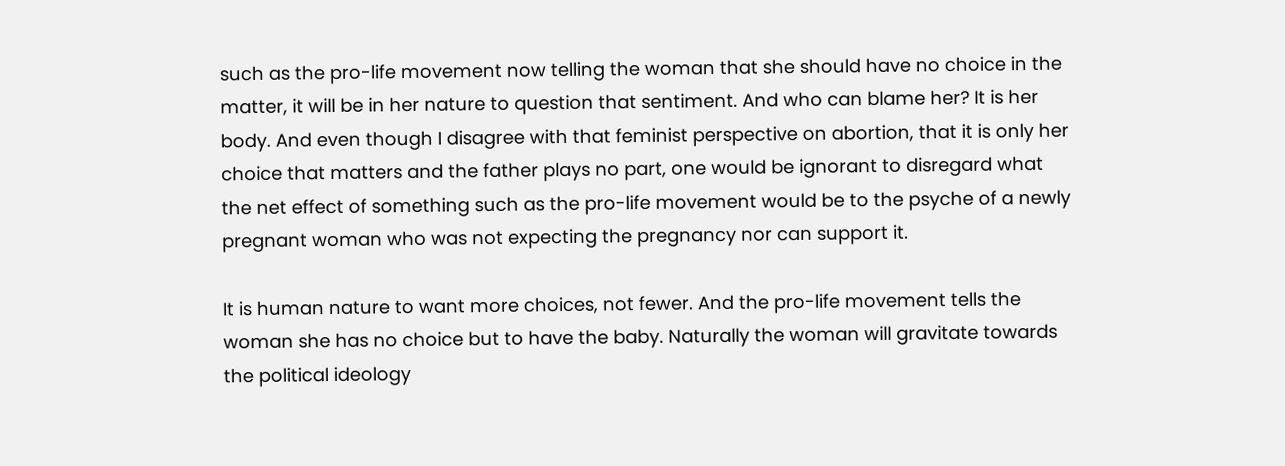such as the pro-life movement now telling the woman that she should have no choice in the matter, it will be in her nature to question that sentiment. And who can blame her? It is her body. And even though I disagree with that feminist perspective on abortion, that it is only her choice that matters and the father plays no part, one would be ignorant to disregard what the net effect of something such as the pro-life movement would be to the psyche of a newly pregnant woman who was not expecting the pregnancy nor can support it.

It is human nature to want more choices, not fewer. And the pro-life movement tells the woman she has no choice but to have the baby. Naturally the woman will gravitate towards the political ideology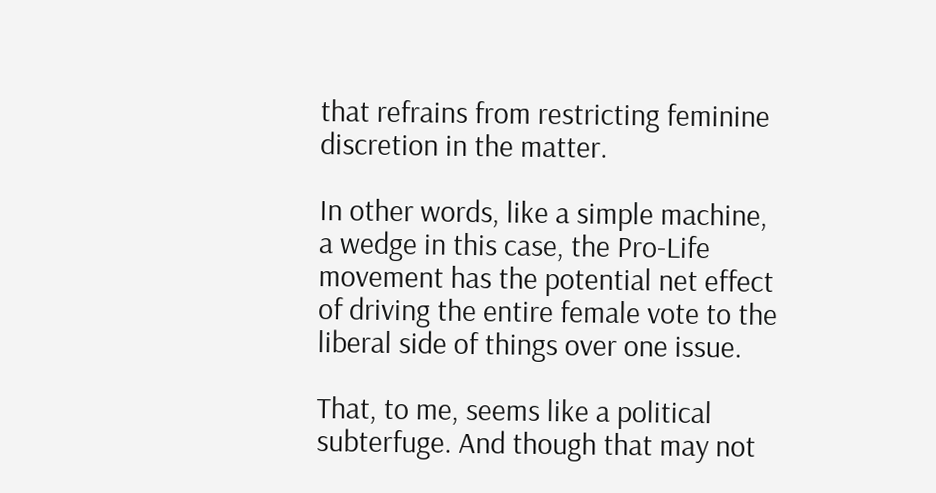that refrains from restricting feminine discretion in the matter.

In other words, like a simple machine, a wedge in this case, the Pro-Life movement has the potential net effect of driving the entire female vote to the liberal side of things over one issue.

That, to me, seems like a political subterfuge. And though that may not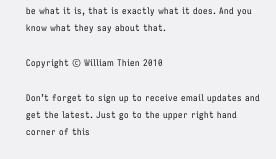be what it is, that is exactly what it does. And you know what they say about that.

Copyright © William Thien 2010

Don’t forget to sign up to receive email updates and get the latest. Just go to the upper right hand corner of this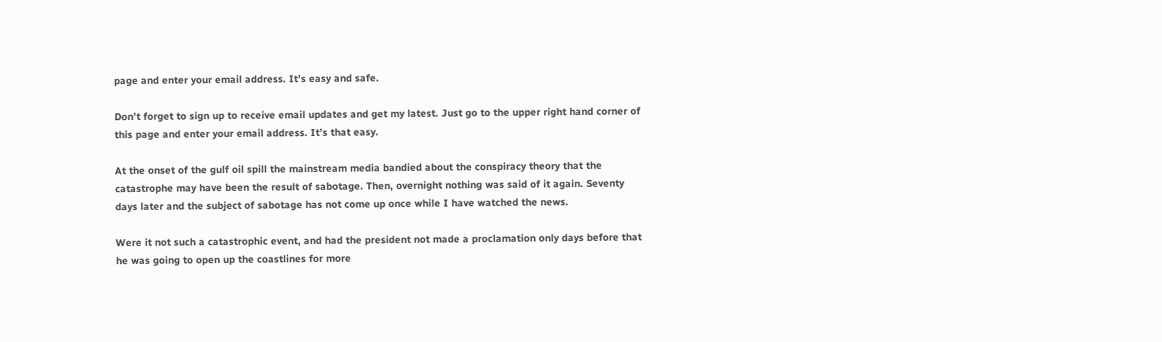page and enter your email address. It’s easy and safe.

Don’t forget to sign up to receive email updates and get my latest. Just go to the upper right hand corner of this page and enter your email address. It’s that easy.

At the onset of the gulf oil spill the mainstream media bandied about the conspiracy theory that the catastrophe may have been the result of sabotage. Then, overnight nothing was said of it again. Seventy days later and the subject of sabotage has not come up once while I have watched the news.

Were it not such a catastrophic event, and had the president not made a proclamation only days before that he was going to open up the coastlines for more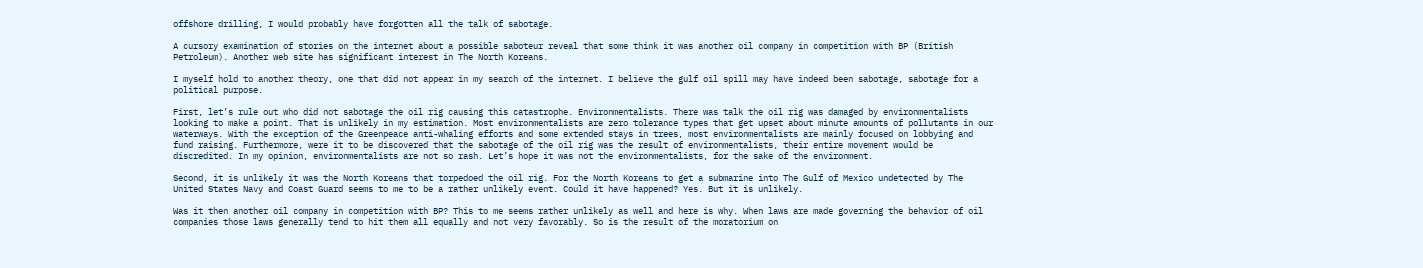offshore drilling, I would probably have forgotten all the talk of sabotage.

A cursory examination of stories on the internet about a possible saboteur reveal that some think it was another oil company in competition with BP (British Petroleum). Another web site has significant interest in The North Koreans.

I myself hold to another theory, one that did not appear in my search of the internet. I believe the gulf oil spill may have indeed been sabotage, sabotage for a political purpose.

First, let’s rule out who did not sabotage the oil rig causing this catastrophe. Environmentalists. There was talk the oil rig was damaged by environmentalists looking to make a point. That is unlikely in my estimation. Most environmentalists are zero tolerance types that get upset about minute amounts of pollutants in our waterways. With the exception of the Greenpeace anti-whaling efforts and some extended stays in trees, most environmentalists are mainly focused on lobbying and fund raising. Furthermore, were it to be discovered that the sabotage of the oil rig was the result of environmentalists, their entire movement would be discredited. In my opinion, environmentalists are not so rash. Let’s hope it was not the environmentalists, for the sake of the environment.

Second, it is unlikely it was the North Koreans that torpedoed the oil rig. For the North Koreans to get a submarine into The Gulf of Mexico undetected by The United States Navy and Coast Guard seems to me to be a rather unlikely event. Could it have happened? Yes. But it is unlikely.

Was it then another oil company in competition with BP? This to me seems rather unlikely as well and here is why. When laws are made governing the behavior of oil companies those laws generally tend to hit them all equally and not very favorably. So is the result of the moratorium on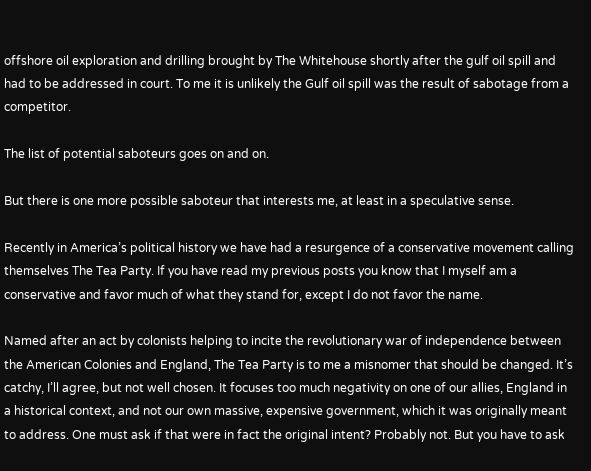offshore oil exploration and drilling brought by The Whitehouse shortly after the gulf oil spill and had to be addressed in court. To me it is unlikely the Gulf oil spill was the result of sabotage from a competitor.

The list of potential saboteurs goes on and on.

But there is one more possible saboteur that interests me, at least in a speculative sense.

Recently in America’s political history we have had a resurgence of a conservative movement calling themselves The Tea Party. If you have read my previous posts you know that I myself am a conservative and favor much of what they stand for, except I do not favor the name.

Named after an act by colonists helping to incite the revolutionary war of independence between the American Colonies and England, The Tea Party is to me a misnomer that should be changed. It’s catchy, I’ll agree, but not well chosen. It focuses too much negativity on one of our allies, England in a historical context, and not our own massive, expensive government, which it was originally meant to address. One must ask if that were in fact the original intent? Probably not. But you have to ask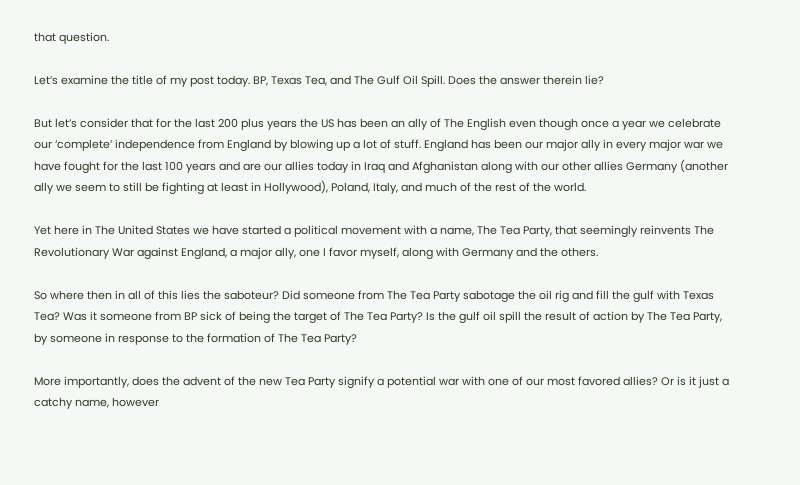that question.

Let’s examine the title of my post today. BP, Texas Tea, and The Gulf Oil Spill. Does the answer therein lie?

But let’s consider that for the last 200 plus years the US has been an ally of The English even though once a year we celebrate our ‘complete’ independence from England by blowing up a lot of stuff. England has been our major ally in every major war we have fought for the last 100 years and are our allies today in Iraq and Afghanistan along with our other allies Germany (another ally we seem to still be fighting at least in Hollywood), Poland, Italy, and much of the rest of the world.

Yet here in The United States we have started a political movement with a name, The Tea Party, that seemingly reinvents The Revolutionary War against England, a major ally, one I favor myself, along with Germany and the others.

So where then in all of this lies the saboteur? Did someone from The Tea Party sabotage the oil rig and fill the gulf with Texas Tea? Was it someone from BP sick of being the target of The Tea Party? Is the gulf oil spill the result of action by The Tea Party, by someone in response to the formation of The Tea Party?

More importantly, does the advent of the new Tea Party signify a potential war with one of our most favored allies? Or is it just a catchy name, however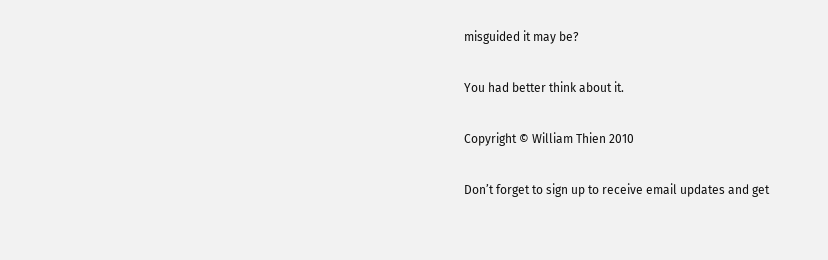misguided it may be?

You had better think about it.

Copyright © William Thien 2010

Don’t forget to sign up to receive email updates and get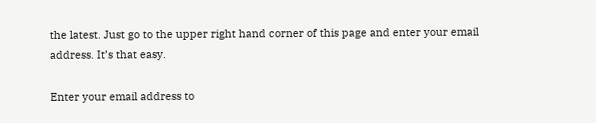the latest. Just go to the upper right hand corner of this page and enter your email address. It’s that easy.

Enter your email address to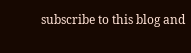subscribe to this blog and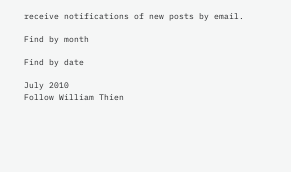receive notifications of new posts by email.

Find by month

Find by date

July 2010
Follow William Thien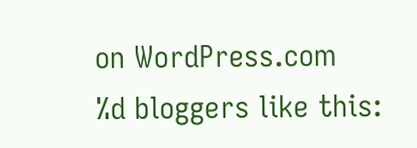on WordPress.com
%d bloggers like this: